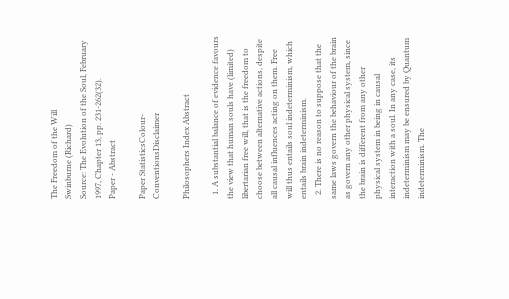The Freedom of the Will
Swinburne (Richard)
Source: The Evolution of the Soul, February 1997, Chapter 13, pp. 231-262(32).
Paper - Abstract

Paper StatisticsColour-ConventionsDisclaimer

Philosophers Index Abstract

  1. A substantial balance of evidence favours the view that human souls have (limited) libertarian free will, that is the freedom to choose between alternative actions, despite all causal influences acting on them. Free will thus entails soul indeterminism, which entails brain indeterminism.
  2. There is no reason to suppose that the same laws govern the behaviour of the brain as govern any other physical system, since the brain is different from any other physical system in being in causal interaction with a soul. In any case, its indeterminism may be ensured by Quantum indeterminism. The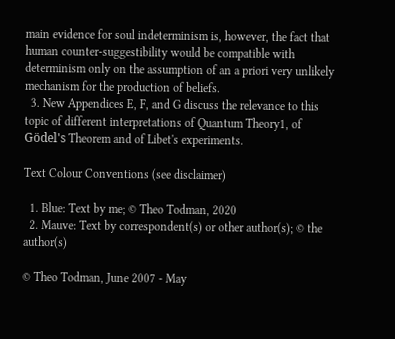main evidence for soul indeterminism is, however, the fact that human counter-suggestibility would be compatible with determinism only on the assumption of an a priori very unlikely mechanism for the production of beliefs.
  3. New Appendices E, F, and G discuss the relevance to this topic of different interpretations of Quantum Theory1, of Gödel's Theorem and of Libet's experiments.

Text Colour Conventions (see disclaimer)

  1. Blue: Text by me; © Theo Todman, 2020
  2. Mauve: Text by correspondent(s) or other author(s); © the author(s)

© Theo Todman, June 2007 - May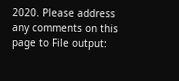2020. Please address any comments on this page to File output: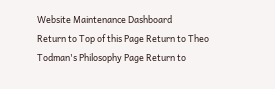Website Maintenance Dashboard
Return to Top of this Page Return to Theo Todman's Philosophy Page Return to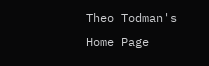Theo Todman's Home Page